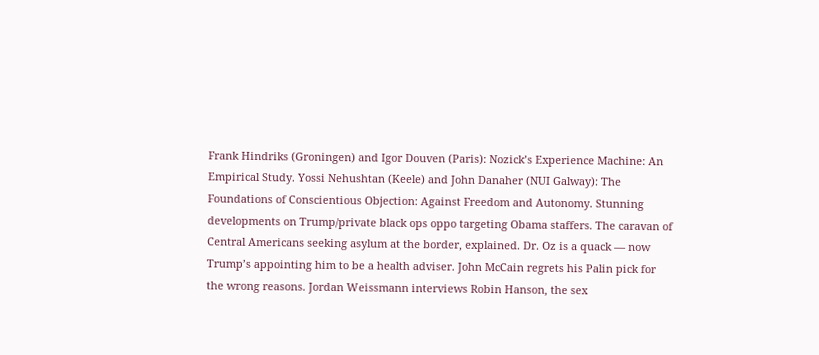Frank Hindriks (Groningen) and Igor Douven (Paris): Nozick’s Experience Machine: An Empirical Study. Yossi Nehushtan (Keele) and John Danaher (NUI Galway): The Foundations of Conscientious Objection: Against Freedom and Autonomy. Stunning developments on Trump/private black ops oppo targeting Obama staffers. The caravan of Central Americans seeking asylum at the border, explained. Dr. Oz is a quack — now Trump’s appointing him to be a health adviser. John McCain regrets his Palin pick for the wrong reasons. Jordan Weissmann interviews Robin Hanson, the sex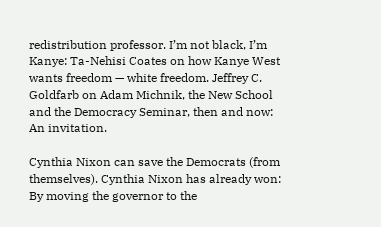redistribution professor. I’m not black, I’m Kanye: Ta-Nehisi Coates on how Kanye West wants freedom — white freedom. Jeffrey C. Goldfarb on Adam Michnik, the New School and the Democracy Seminar, then and now: An invitation.

Cynthia Nixon can save the Democrats (from themselves). Cynthia Nixon has already won: By moving the governor to the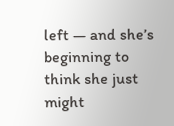left — and she’s beginning to think she just might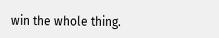win the whole thing.